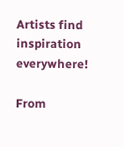Artists find inspiration everywhere!

From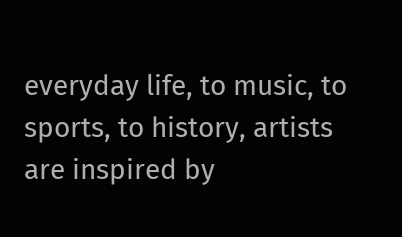everyday life, to music, to sports, to history, artists are inspired by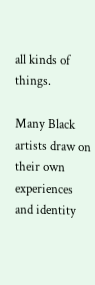all kinds of things.

Many Black artists draw on their own experiences and identity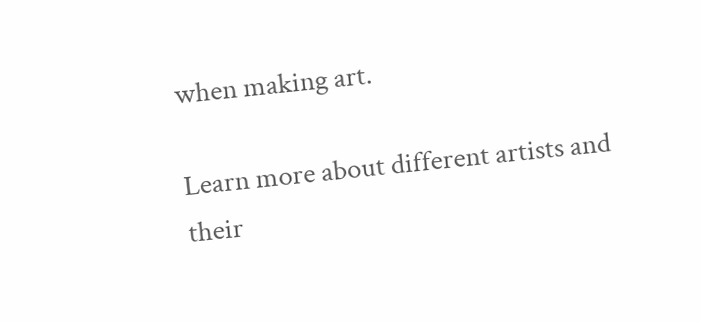when making art.

Learn more about different artists and their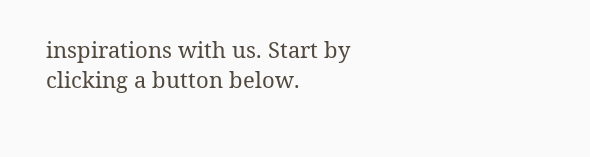inspirations with us. Start by clicking a button below.